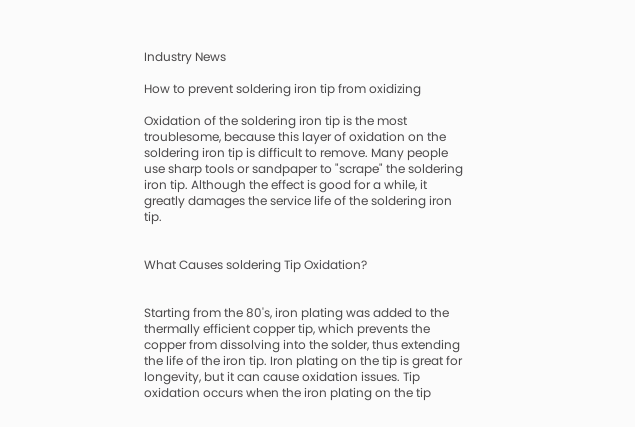Industry News

How to prevent soldering iron tip from oxidizing

Oxidation of the soldering iron tip is the most troublesome, because this layer of oxidation on the soldering iron tip is difficult to remove. Many people use sharp tools or sandpaper to "scrape" the soldering iron tip. Although the effect is good for a while, it greatly damages the service life of the soldering iron tip.


What Causes soldering Tip Oxidation?


Starting from the 80's, iron plating was added to the thermally efficient copper tip, which prevents the copper from dissolving into the solder, thus extending the life of the iron tip. Iron plating on the tip is great for longevity, but it can cause oxidation issues. Tip oxidation occurs when the iron plating on the tip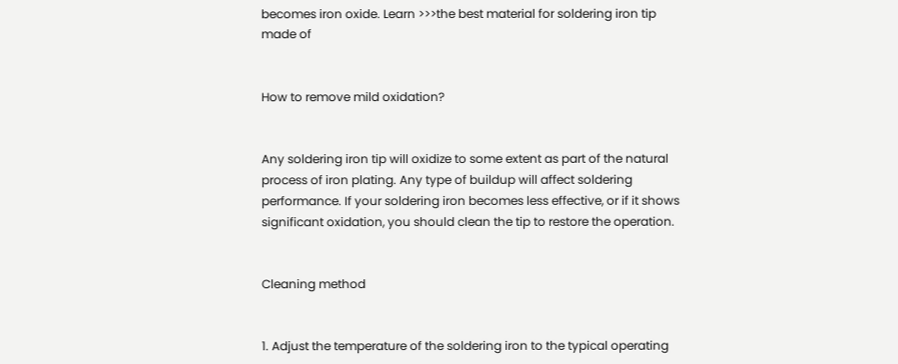becomes iron oxide. Learn >>>the best material for soldering iron tip made of


How to remove mild oxidation?


Any soldering iron tip will oxidize to some extent as part of the natural process of iron plating. Any type of buildup will affect soldering performance. If your soldering iron becomes less effective, or if it shows significant oxidation, you should clean the tip to restore the operation.


Cleaning method


1. Adjust the temperature of the soldering iron to the typical operating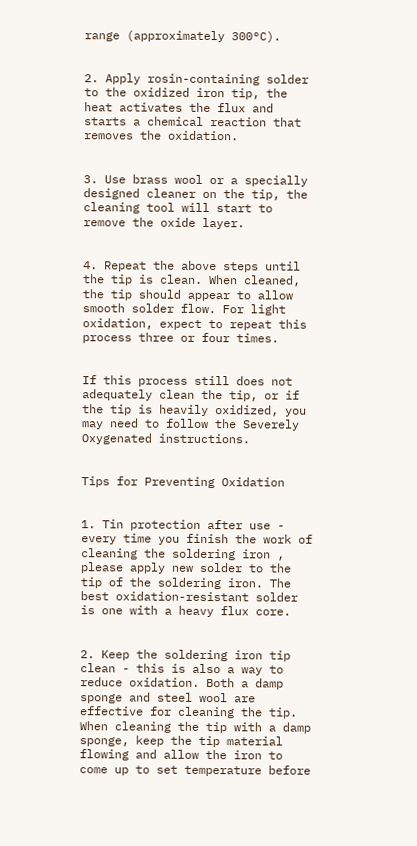range (approximately 300°C).


2. Apply rosin-containing solder to the oxidized iron tip, the heat activates the flux and starts a chemical reaction that removes the oxidation.


3. Use brass wool or a specially designed cleaner on the tip, the cleaning tool will start to remove the oxide layer.


4. Repeat the above steps until the tip is clean. When cleaned, the tip should appear to allow smooth solder flow. For light oxidation, expect to repeat this process three or four times.


If this process still does not adequately clean the tip, or if the tip is heavily oxidized, you may need to follow the Severely Oxygenated instructions.


Tips for Preventing Oxidation


1. Tin protection after use - every time you finish the work of cleaning the soldering iron , please apply new solder to the tip of the soldering iron. The best oxidation-resistant solder is one with a heavy flux core.


2. Keep the soldering iron tip clean - this is also a way to reduce oxidation. Both a damp sponge and steel wool are effective for cleaning the tip. When cleaning the tip with a damp sponge, keep the tip material flowing and allow the iron to come up to set temperature before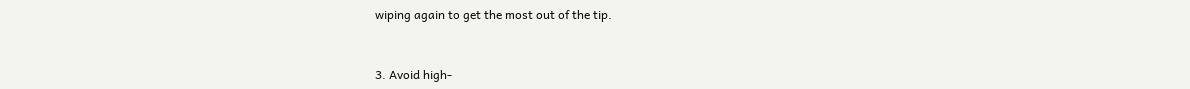wiping again to get the most out of the tip.


3. Avoid high-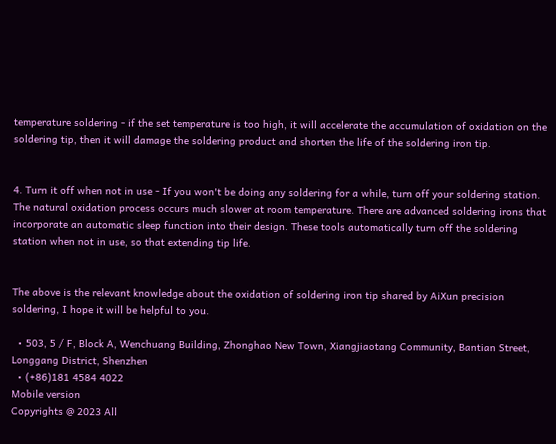temperature soldering - if the set temperature is too high, it will accelerate the accumulation of oxidation on the soldering tip, then it will damage the soldering product and shorten the life of the soldering iron tip.


4. Turn it off when not in use - If you won't be doing any soldering for a while, turn off your soldering station. The natural oxidation process occurs much slower at room temperature. There are advanced soldering irons that incorporate an automatic sleep function into their design. These tools automatically turn off the soldering station when not in use, so that extending tip life.


The above is the relevant knowledge about the oxidation of soldering iron tip shared by AiXun precision soldering, I hope it will be helpful to you.

  • 503, 5 / F, Block A, Wenchuang Building, Zhonghao New Town, Xiangjiaotang Community, Bantian Street, Longgang District, Shenzhen
  • (+86)181 4584 4022
Mobile version
Copyrights @ 2023 All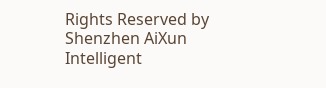Rights Reserved by Shenzhen AiXun Intelligent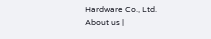Hardware Co., Ltd.
About us |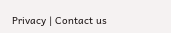Privacy | Contact us